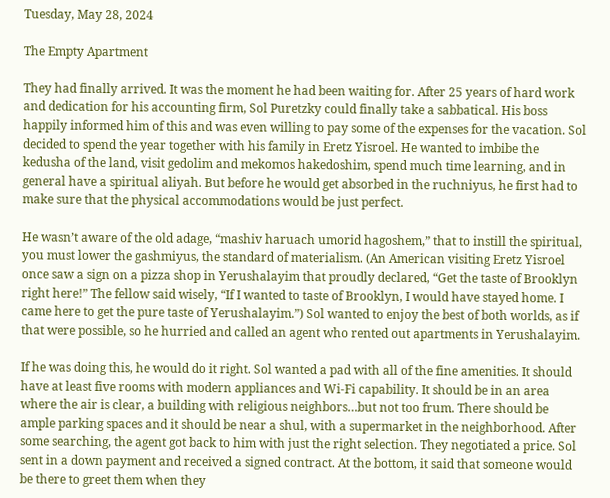Tuesday, May 28, 2024

The Empty Apartment

They had finally arrived. It was the moment he had been waiting for. After 25 years of hard work and dedication for his accounting firm, Sol Puretzky could finally take a sabbatical. His boss happily informed him of this and was even willing to pay some of the expenses for the vacation. Sol decided to spend the year together with his family in Eretz Yisroel. He wanted to imbibe the kedusha of the land, visit gedolim and mekomos hakedoshim, spend much time learning, and in general have a spiritual aliyah. But before he would get absorbed in the ruchniyus, he first had to make sure that the physical accommodations would be just perfect.

He wasn’t aware of the old adage, “mashiv haruach umorid hagoshem,” that to instill the spiritual, you must lower the gashmiyus, the standard of materialism. (An American visiting Eretz Yisroel once saw a sign on a pizza shop in Yerushalayim that proudly declared, “Get the taste of Brooklyn right here!” The fellow said wisely, “If I wanted to taste of Brooklyn, I would have stayed home. I came here to get the pure taste of Yerushalayim.”) Sol wanted to enjoy the best of both worlds, as if that were possible, so he hurried and called an agent who rented out apartments in Yerushalayim.

If he was doing this, he would do it right. Sol wanted a pad with all of the fine amenities. It should have at least five rooms with modern appliances and Wi-Fi capability. It should be in an area where the air is clear, a building with religious neighbors…but not too frum. There should be ample parking spaces and it should be near a shul, with a supermarket in the neighborhood. After some searching, the agent got back to him with just the right selection. They negotiated a price. Sol sent in a down payment and received a signed contract. At the bottom, it said that someone would be there to greet them when they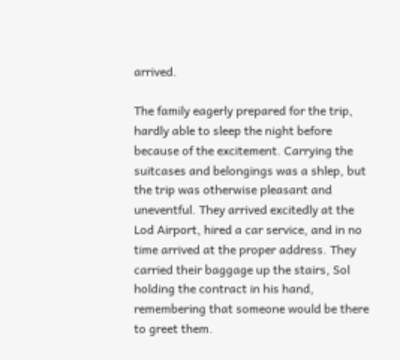arrived.

The family eagerly prepared for the trip, hardly able to sleep the night before because of the excitement. Carrying the suitcases and belongings was a shlep, but the trip was otherwise pleasant and uneventful. They arrived excitedly at the Lod Airport, hired a car service, and in no time arrived at the proper address. They carried their baggage up the stairs, Sol holding the contract in his hand, remembering that someone would be there to greet them.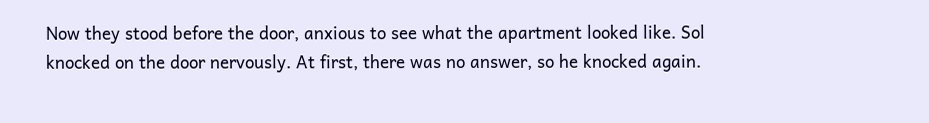Now they stood before the door, anxious to see what the apartment looked like. Sol knocked on the door nervously. At first, there was no answer, so he knocked again.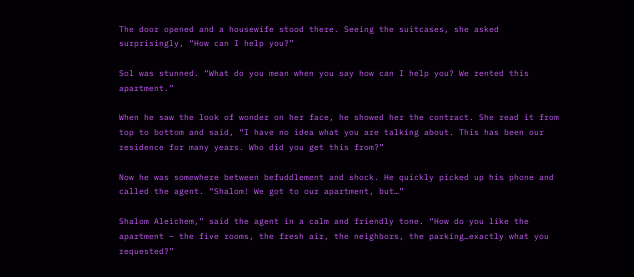The door opened and a housewife stood there. Seeing the suitcases, she asked surprisingly, “How can I help you?”

Sol was stunned. “What do you mean when you say how can I help you? We rented this apartment.”

When he saw the look of wonder on her face, he showed her the contract. She read it from top to bottom and said, “I have no idea what you are talking about. This has been our residence for many years. Who did you get this from?”

Now he was somewhere between befuddlement and shock. He quickly picked up his phone and called the agent. “Shalom! We got to our apartment, but…”

Shalom Aleichem,” said the agent in a calm and friendly tone. “How do you like the apartment – the five rooms, the fresh air, the neighbors, the parking…exactly what you requested?”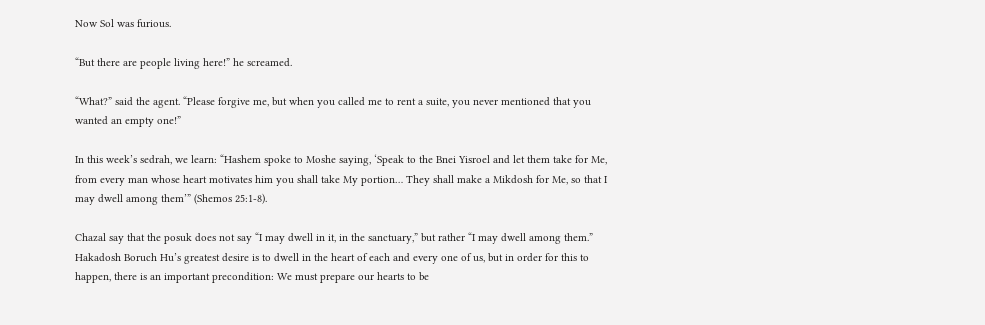Now Sol was furious.

“But there are people living here!” he screamed.

“What?” said the agent. “Please forgive me, but when you called me to rent a suite, you never mentioned that you wanted an empty one!”

In this week’s sedrah, we learn: “Hashem spoke to Moshe saying, ‘Speak to the Bnei Yisroel and let them take for Me, from every man whose heart motivates him you shall take My portion… They shall make a Mikdosh for Me, so that I may dwell among them’” (Shemos 25:1-8).

Chazal say that the posuk does not say “I may dwell in it, in the sanctuary,” but rather “I may dwell among them.” Hakadosh Boruch Hu’s greatest desire is to dwell in the heart of each and every one of us, but in order for this to happen, there is an important precondition: We must prepare our hearts to be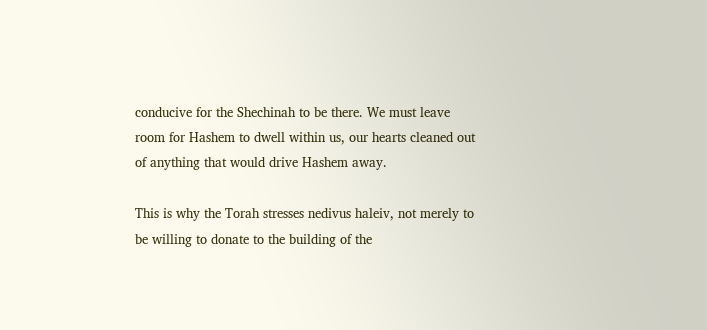conducive for the Shechinah to be there. We must leave room for Hashem to dwell within us, our hearts cleaned out of anything that would drive Hashem away.

This is why the Torah stresses nedivus haleiv, not merely to be willing to donate to the building of the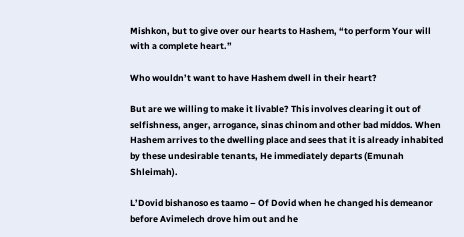Mishkon, but to give over our hearts to Hashem, “to perform Your will with a complete heart.”

Who wouldn’t want to have Hashem dwell in their heart?

But are we willing to make it livable? This involves clearing it out of selfishness, anger, arrogance, sinas chinom and other bad middos. When Hashem arrives to the dwelling place and sees that it is already inhabited by these undesirable tenants, He immediately departs (Emunah Shleimah).

L’Dovid bishanoso es taamo – Of Dovid when he changed his demeanor before Avimelech drove him out and he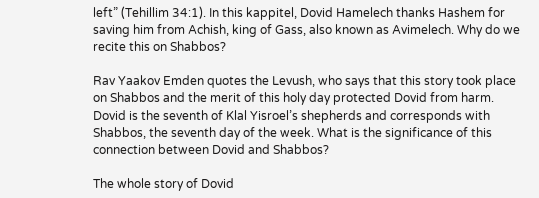left” (Tehillim 34:1). In this kappitel, Dovid Hamelech thanks Hashem for saving him from Achish, king of Gass, also known as Avimelech. Why do we recite this on Shabbos?

Rav Yaakov Emden quotes the Levush, who says that this story took place on Shabbos and the merit of this holy day protected Dovid from harm. Dovid is the seventh of Klal Yisroel’s shepherds and corresponds with Shabbos, the seventh day of the week. What is the significance of this connection between Dovid and Shabbos?

The whole story of Dovid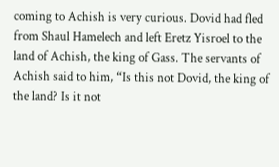coming to Achish is very curious. Dovid had fled from Shaul Hamelech and left Eretz Yisroel to the land of Achish, the king of Gass. The servants of Achish said to him, “Is this not Dovid, the king of the land? Is it not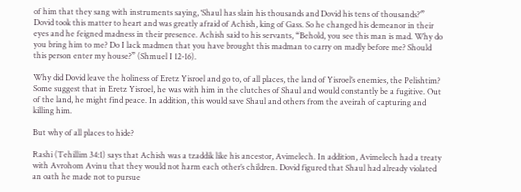of him that they sang with instruments saying, ‘Shaul has slain his thousands and Dovid his tens of thousands?’” Dovid took this matter to heart and was greatly afraid of Achish, king of Gass. So he changed his demeanor in their eyes and he feigned madness in their presence. Achish said to his servants, “Behold, you see this man is mad. Why do you bring him to me? Do I lack madmen that you have brought this madman to carry on madly before me? Should this person enter my house?” (Shmuel I 12-16).

Why did Dovid leave the holiness of Eretz Yisroel and go to, of all places, the land of Yisroel’s enemies, the Pelishtim? Some suggest that in Eretz Yisroel, he was with him in the clutches of Shaul and would constantly be a fugitive. Out of the land, he might find peace. In addition, this would save Shaul and others from the aveirah of capturing and killing him.

But why of all places to hide?

Rashi (Tehillim 34:1) says that Achish was a tzaddik like his ancestor, Avimelech. In addition, Avimelech had a treaty with Avrohom Avinu that they would not harm each other’s children. Dovid figured that Shaul had already violated an oath he made not to pursue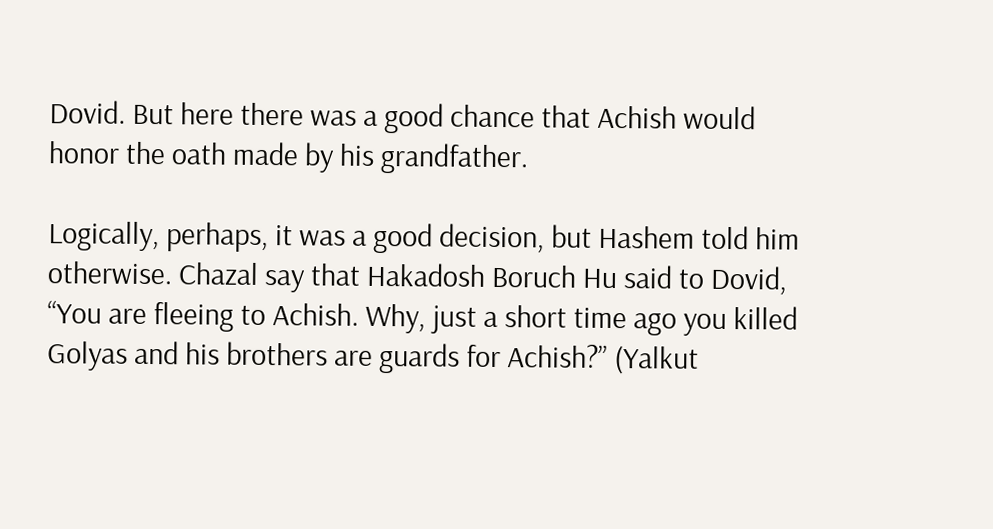Dovid. But here there was a good chance that Achish would honor the oath made by his grandfather.

Logically, perhaps, it was a good decision, but Hashem told him otherwise. Chazal say that Hakadosh Boruch Hu said to Dovid, “You are fleeing to Achish. Why, just a short time ago you killed Golyas and his brothers are guards for Achish?” (Yalkut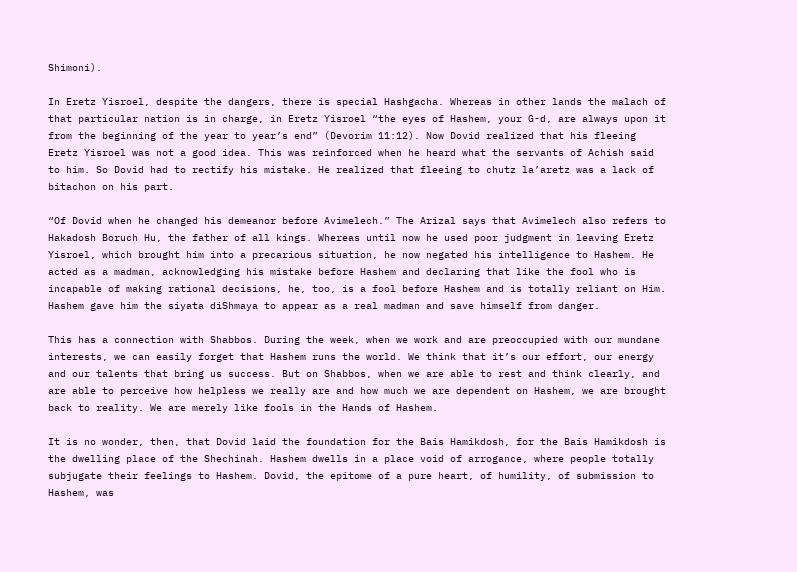Shimoni).

In Eretz Yisroel, despite the dangers, there is special Hashgacha. Whereas in other lands the malach of that particular nation is in charge, in Eretz Yisroel “the eyes of Hashem, your G-d, are always upon it from the beginning of the year to year’s end” (Devorim 11:12). Now Dovid realized that his fleeing Eretz Yisroel was not a good idea. This was reinforced when he heard what the servants of Achish said to him. So Dovid had to rectify his mistake. He realized that fleeing to chutz la’aretz was a lack of bitachon on his part.

“Of Dovid when he changed his demeanor before Avimelech.” The Arizal says that Avimelech also refers to Hakadosh Boruch Hu, the father of all kings. Whereas until now he used poor judgment in leaving Eretz Yisroel, which brought him into a precarious situation, he now negated his intelligence to Hashem. He acted as a madman, acknowledging his mistake before Hashem and declaring that like the fool who is incapable of making rational decisions, he, too, is a fool before Hashem and is totally reliant on Him. Hashem gave him the siyata diShmaya to appear as a real madman and save himself from danger.

This has a connection with Shabbos. During the week, when we work and are preoccupied with our mundane interests, we can easily forget that Hashem runs the world. We think that it’s our effort, our energy and our talents that bring us success. But on Shabbos, when we are able to rest and think clearly, and are able to perceive how helpless we really are and how much we are dependent on Hashem, we are brought back to reality. We are merely like fools in the Hands of Hashem.

It is no wonder, then, that Dovid laid the foundation for the Bais Hamikdosh, for the Bais Hamikdosh is the dwelling place of the Shechinah. Hashem dwells in a place void of arrogance, where people totally subjugate their feelings to Hashem. Dovid, the epitome of a pure heart, of humility, of submission to Hashem, was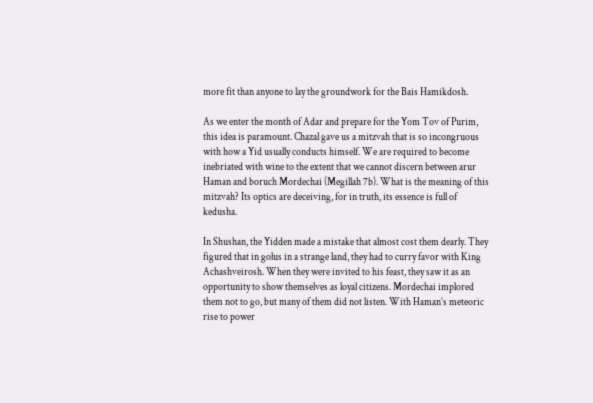more fit than anyone to lay the groundwork for the Bais Hamikdosh.

As we enter the month of Adar and prepare for the Yom Tov of Purim, this idea is paramount. Chazal gave us a mitzvah that is so incongruous with how a Yid usually conducts himself. We are required to become inebriated with wine to the extent that we cannot discern between arur Haman and boruch Mordechai (Megillah 7b). What is the meaning of this mitzvah? Its optics are deceiving, for in truth, its essence is full of kedusha.

In Shushan, the Yidden made a mistake that almost cost them dearly. They figured that in golus in a strange land, they had to curry favor with King Achashveirosh. When they were invited to his feast, they saw it as an opportunity to show themselves as loyal citizens. Mordechai implored them not to go, but many of them did not listen. With Haman’s meteoric rise to power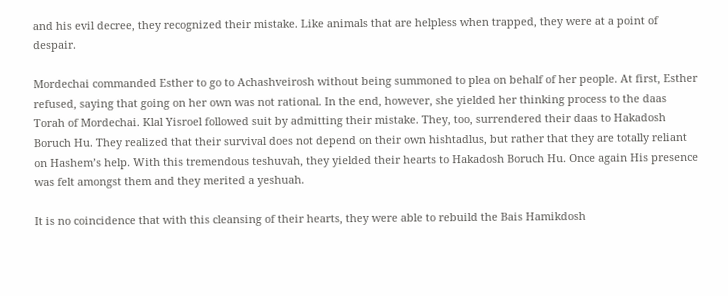and his evil decree, they recognized their mistake. Like animals that are helpless when trapped, they were at a point of despair.

Mordechai commanded Esther to go to Achashveirosh without being summoned to plea on behalf of her people. At first, Esther refused, saying that going on her own was not rational. In the end, however, she yielded her thinking process to the daas Torah of Mordechai. Klal Yisroel followed suit by admitting their mistake. They, too, surrendered their daas to Hakadosh Boruch Hu. They realized that their survival does not depend on their own hishtadlus, but rather that they are totally reliant on Hashem’s help. With this tremendous teshuvah, they yielded their hearts to Hakadosh Boruch Hu. Once again His presence was felt amongst them and they merited a yeshuah.

It is no coincidence that with this cleansing of their hearts, they were able to rebuild the Bais Hamikdosh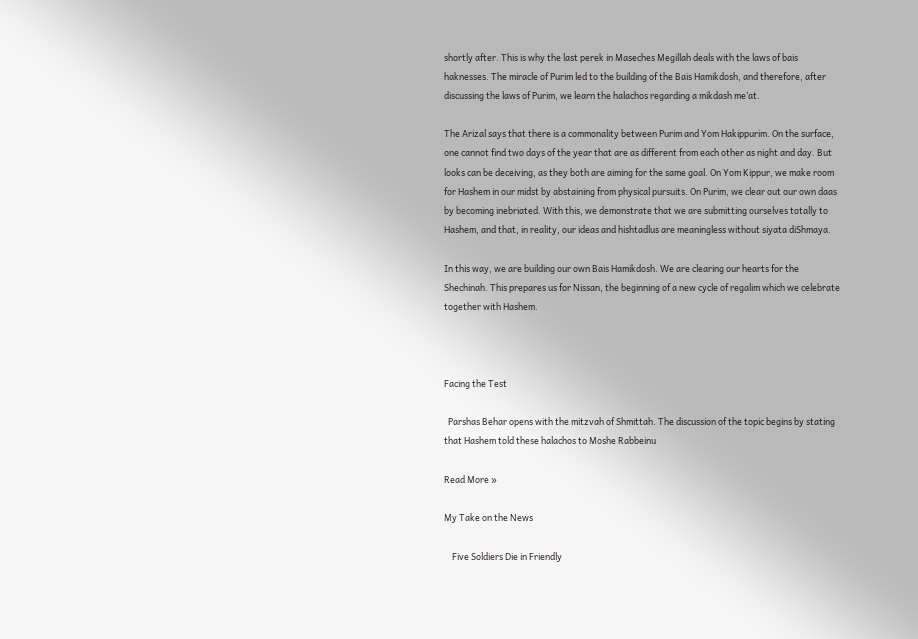shortly after. This is why the last perek in Maseches Megillah deals with the laws of bais haknesses. The miracle of Purim led to the building of the Bais Hamikdosh, and therefore, after discussing the laws of Purim, we learn the halachos regarding a mikdash me’at.

The Arizal says that there is a commonality between Purim and Yom Hakippurim. On the surface, one cannot find two days of the year that are as different from each other as night and day. But looks can be deceiving, as they both are aiming for the same goal. On Yom Kippur, we make room for Hashem in our midst by abstaining from physical pursuits. On Purim, we clear out our own daas by becoming inebriated. With this, we demonstrate that we are submitting ourselves totally to Hashem, and that, in reality, our ideas and hishtadlus are meaningless without siyata diShmaya.

In this way, we are building our own Bais Hamikdosh. We are clearing our hearts for the Shechinah. This prepares us for Nissan, the beginning of a new cycle of regalim which we celebrate together with Hashem.



Facing the Test

  Parshas Behar opens with the mitzvah of Shmittah. The discussion of the topic begins by stating that Hashem told these halachos to Moshe Rabbeinu

Read More »

My Take on the News

    Five Soldiers Die in Friendly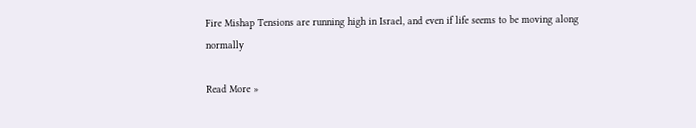Fire Mishap Tensions are running high in Israel, and even if life seems to be moving along normally

Read More »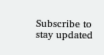Subscribe to stay updated